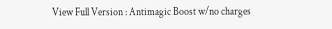View Full Version : Antimagic Boost w/no charges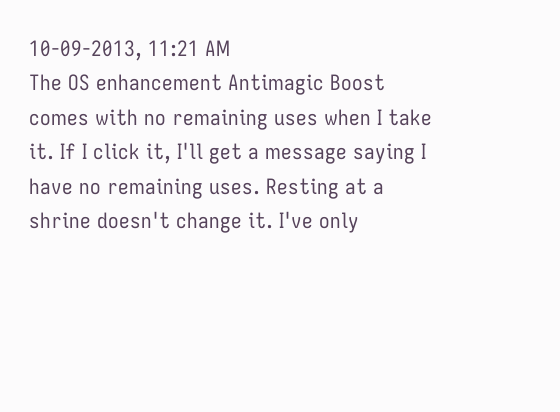10-09-2013, 11:21 AM
The OS enhancement Antimagic Boost comes with no remaining uses when I take it. If I click it, I'll get a message saying I have no remaining uses. Resting at a shrine doesn't change it. I've only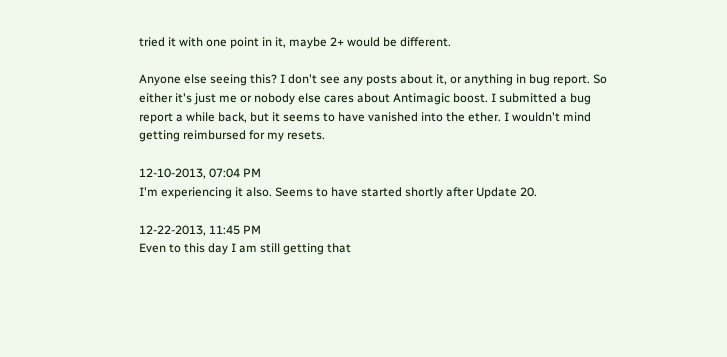tried it with one point in it, maybe 2+ would be different.

Anyone else seeing this? I don't see any posts about it, or anything in bug report. So either it's just me or nobody else cares about Antimagic boost. I submitted a bug report a while back, but it seems to have vanished into the ether. I wouldn't mind getting reimbursed for my resets.

12-10-2013, 07:04 PM
I'm experiencing it also. Seems to have started shortly after Update 20.

12-22-2013, 11:45 PM
Even to this day I am still getting that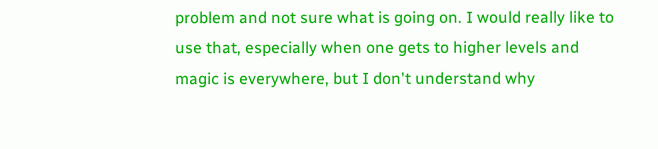problem and not sure what is going on. I would really like to use that, especially when one gets to higher levels and magic is everywhere, but I don't understand why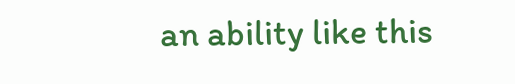an ability like this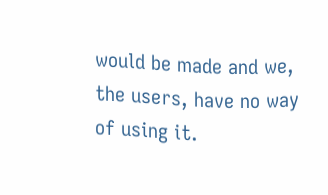would be made and we, the users, have no way of using it.